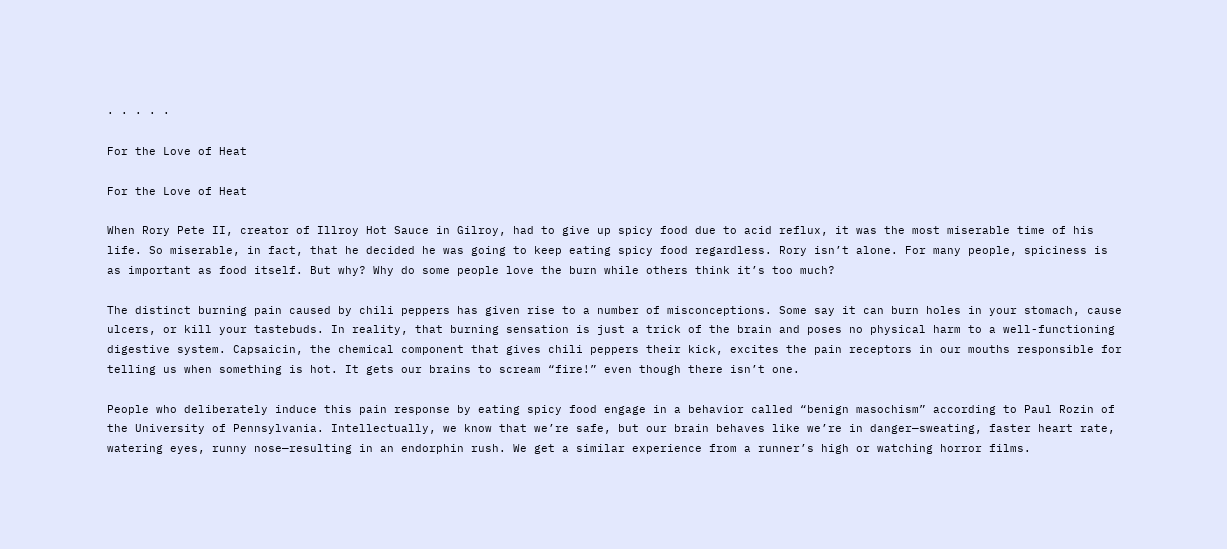· · · · ·

For the Love of Heat

For the Love of Heat

When Rory Pete II, creator of Illroy Hot Sauce in Gilroy, had to give up spicy food due to acid reflux, it was the most miserable time of his life. So miserable, in fact, that he decided he was going to keep eating spicy food regardless. Rory isn’t alone. For many people, spiciness is as important as food itself. But why? Why do some people love the burn while others think it’s too much?

The distinct burning pain caused by chili peppers has given rise to a number of misconceptions. Some say it can burn holes in your stomach, cause ulcers, or kill your tastebuds. In reality, that burning sensation is just a trick of the brain and poses no physical harm to a well-functioning digestive system. Capsaicin, the chemical component that gives chili peppers their kick, excites the pain receptors in our mouths responsible for telling us when something is hot. It gets our brains to scream “fire!” even though there isn’t one.

People who deliberately induce this pain response by eating spicy food engage in a behavior called “benign masochism” according to Paul Rozin of the University of Pennsylvania. Intellectually, we know that we’re safe, but our brain behaves like we’re in danger—sweating, faster heart rate, watering eyes, runny nose—resulting in an endorphin rush. We get a similar experience from a runner’s high or watching horror films.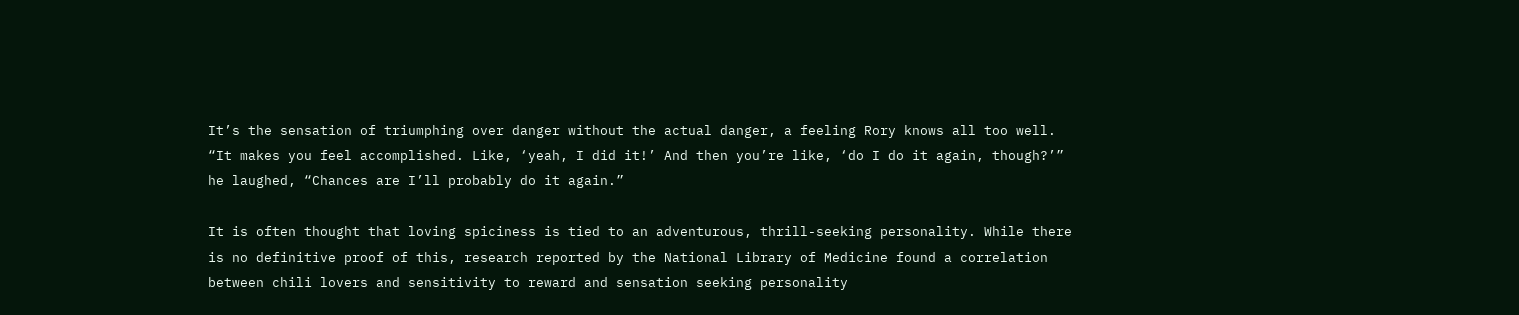It’s the sensation of triumphing over danger without the actual danger, a feeling Rory knows all too well. “It makes you feel accomplished. Like, ‘yeah, I did it!’ And then you’re like, ‘do I do it again, though?’” he laughed, “Chances are I’ll probably do it again.”

It is often thought that loving spiciness is tied to an adventurous, thrill-seeking personality. While there is no definitive proof of this, research reported by the National Library of Medicine found a correlation between chili lovers and sensitivity to reward and sensation seeking personality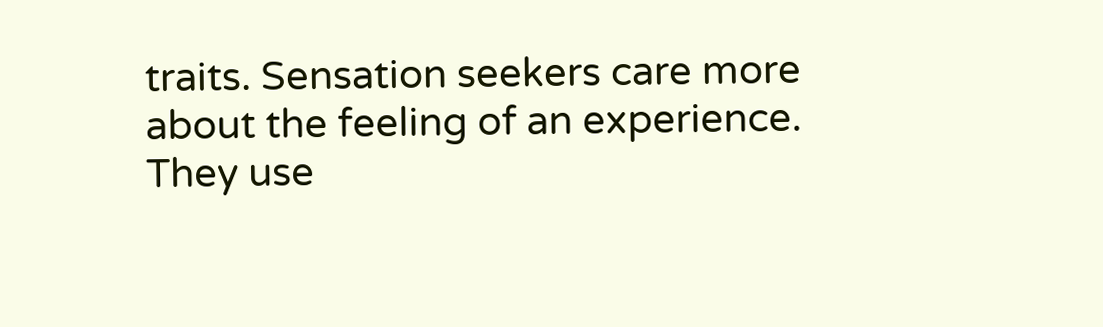traits. Sensation seekers care more about the feeling of an experience. They use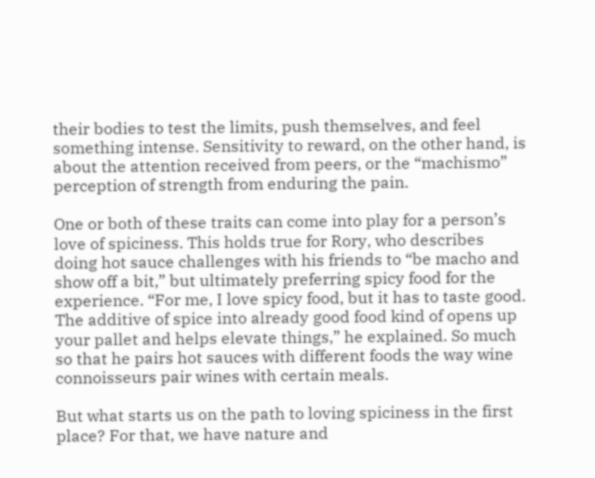their bodies to test the limits, push themselves, and feel something intense. Sensitivity to reward, on the other hand, is about the attention received from peers, or the “machismo” perception of strength from enduring the pain.

One or both of these traits can come into play for a person’s love of spiciness. This holds true for Rory, who describes doing hot sauce challenges with his friends to “be macho and show off a bit,” but ultimately preferring spicy food for the experience. “For me, I love spicy food, but it has to taste good. The additive of spice into already good food kind of opens up your pallet and helps elevate things,” he explained. So much so that he pairs hot sauces with different foods the way wine connoisseurs pair wines with certain meals.

But what starts us on the path to loving spiciness in the first place? For that, we have nature and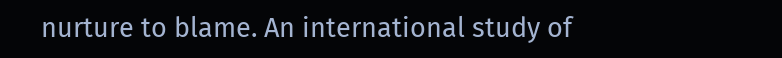nurture to blame. An international study of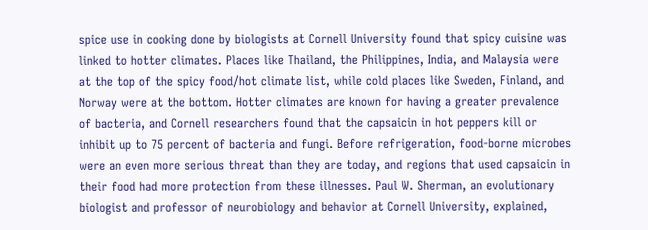spice use in cooking done by biologists at Cornell University found that spicy cuisine was linked to hotter climates. Places like Thailand, the Philippines, India, and Malaysia were at the top of the spicy food/hot climate list, while cold places like Sweden, Finland, and Norway were at the bottom. Hotter climates are known for having a greater prevalence of bacteria, and Cornell researchers found that the capsaicin in hot peppers kill or inhibit up to 75 percent of bacteria and fungi. Before refrigeration, food-borne microbes were an even more serious threat than they are today, and regions that used capsaicin in their food had more protection from these illnesses. Paul W. Sherman, an evolutionary biologist and professor of neurobiology and behavior at Cornell University, explained,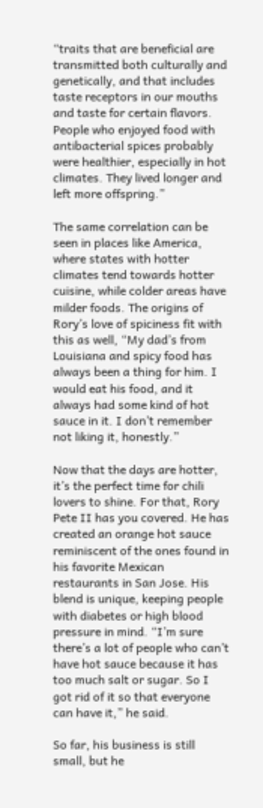“traits that are beneficial are transmitted both culturally and genetically, and that includes taste receptors in our mouths and taste for certain flavors. People who enjoyed food with antibacterial spices probably were healthier, especially in hot climates. They lived longer and left more offspring.”

The same correlation can be seen in places like America, where states with hotter climates tend towards hotter cuisine, while colder areas have milder foods. The origins of Rory’s love of spiciness fit with this as well, “My dad’s from Louisiana and spicy food has always been a thing for him. I would eat his food, and it always had some kind of hot sauce in it. I don’t remember not liking it, honestly.”

Now that the days are hotter, it’s the perfect time for chili lovers to shine. For that, Rory Pete II has you covered. He has created an orange hot sauce reminiscent of the ones found in his favorite Mexican restaurants in San Jose. His blend is unique, keeping people with diabetes or high blood pressure in mind. “I’m sure there’s a lot of people who can’t have hot sauce because it has too much salt or sugar. So I got rid of it so that everyone can have it,” he said.

So far, his business is still small, but he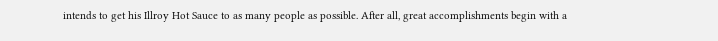intends to get his Illroy Hot Sauce to as many people as possible. After all, great accomplishments begin with a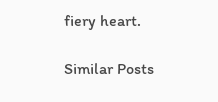fiery heart.

Similar Posts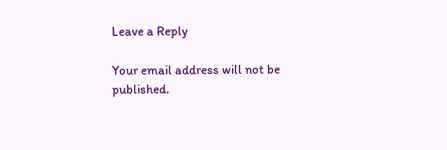Leave a Reply

Your email address will not be published.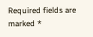Required fields are marked *